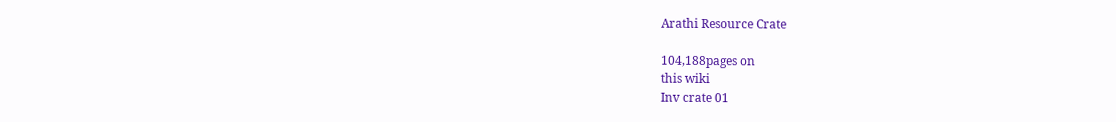Arathi Resource Crate

104,188pages on
this wiki
Inv crate 01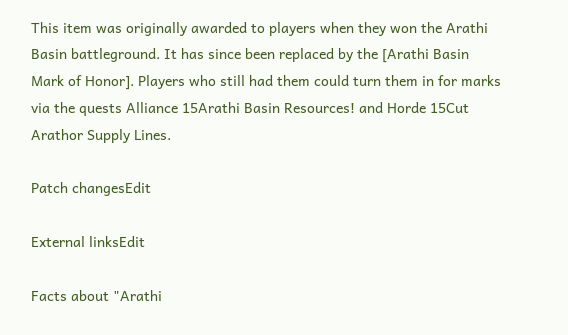This item was originally awarded to players when they won the Arathi Basin battleground. It has since been replaced by the [Arathi Basin Mark of Honor]. Players who still had them could turn them in for marks via the quests Alliance 15Arathi Basin Resources! and Horde 15Cut Arathor Supply Lines.

Patch changesEdit

External linksEdit

Facts about "Arathi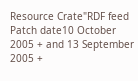Resource Crate"RDF feed
Patch date10 October 2005 + and 13 September 2005 +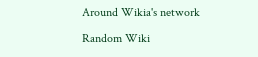Around Wikia's network

Random Wiki